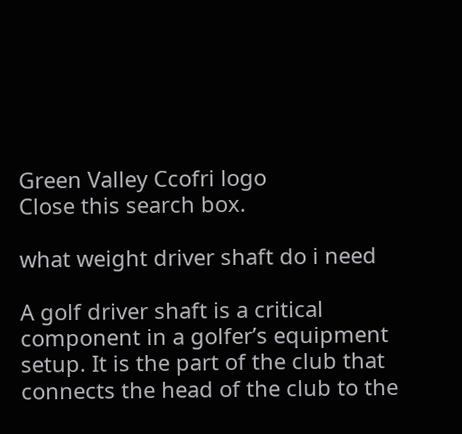Green Valley Ccofri logo
Close this search box.

what weight driver shaft do i need

A golf driver shaft is a critical component in a golfer’s equipment setup. It is the part of the club that connects the head of the club to the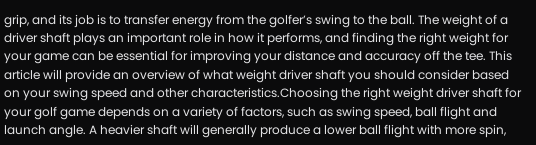grip, and its job is to transfer energy from the golfer’s swing to the ball. The weight of a driver shaft plays an important role in how it performs, and finding the right weight for your game can be essential for improving your distance and accuracy off the tee. This article will provide an overview of what weight driver shaft you should consider based on your swing speed and other characteristics.Choosing the right weight driver shaft for your golf game depends on a variety of factors, such as swing speed, ball flight and launch angle. A heavier shaft will generally produce a lower ball flight with more spin,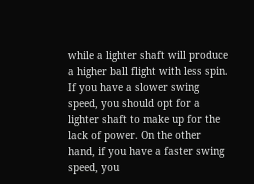while a lighter shaft will produce a higher ball flight with less spin. If you have a slower swing speed, you should opt for a lighter shaft to make up for the lack of power. On the other hand, if you have a faster swing speed, you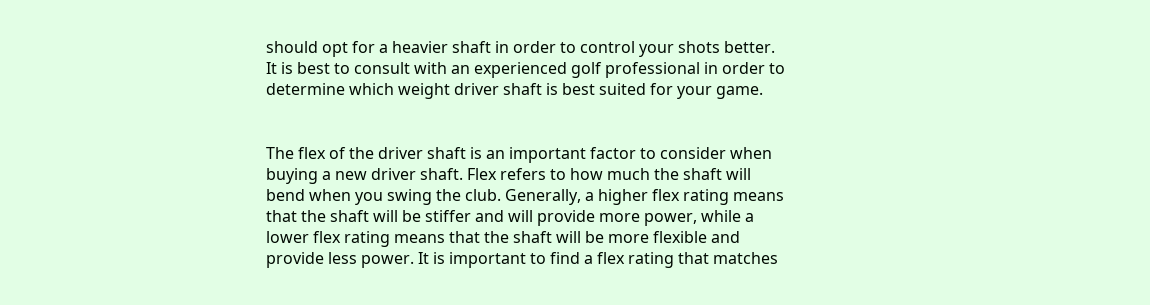should opt for a heavier shaft in order to control your shots better. It is best to consult with an experienced golf professional in order to determine which weight driver shaft is best suited for your game.


The flex of the driver shaft is an important factor to consider when buying a new driver shaft. Flex refers to how much the shaft will bend when you swing the club. Generally, a higher flex rating means that the shaft will be stiffer and will provide more power, while a lower flex rating means that the shaft will be more flexible and provide less power. It is important to find a flex rating that matches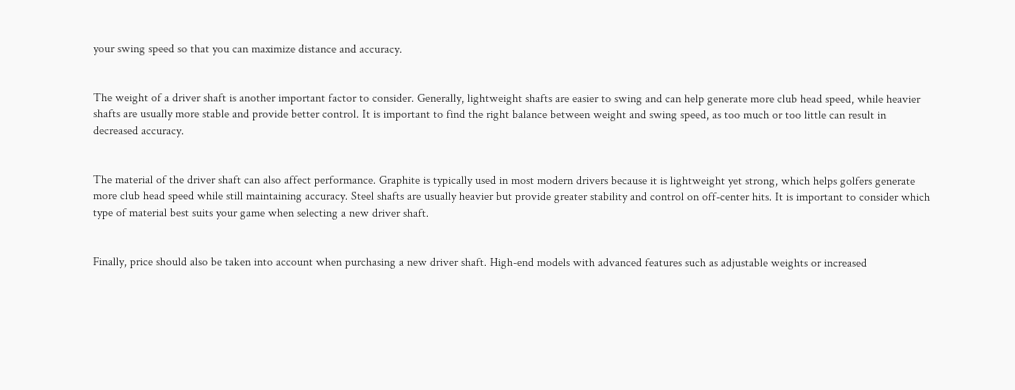your swing speed so that you can maximize distance and accuracy.


The weight of a driver shaft is another important factor to consider. Generally, lightweight shafts are easier to swing and can help generate more club head speed, while heavier shafts are usually more stable and provide better control. It is important to find the right balance between weight and swing speed, as too much or too little can result in decreased accuracy.


The material of the driver shaft can also affect performance. Graphite is typically used in most modern drivers because it is lightweight yet strong, which helps golfers generate more club head speed while still maintaining accuracy. Steel shafts are usually heavier but provide greater stability and control on off-center hits. It is important to consider which type of material best suits your game when selecting a new driver shaft.


Finally, price should also be taken into account when purchasing a new driver shaft. High-end models with advanced features such as adjustable weights or increased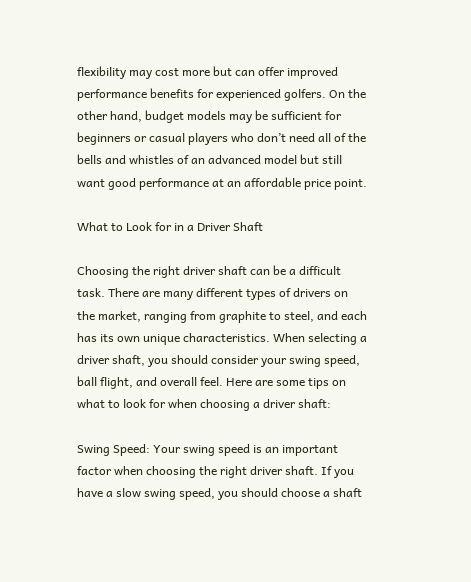flexibility may cost more but can offer improved performance benefits for experienced golfers. On the other hand, budget models may be sufficient for beginners or casual players who don’t need all of the bells and whistles of an advanced model but still want good performance at an affordable price point.

What to Look for in a Driver Shaft

Choosing the right driver shaft can be a difficult task. There are many different types of drivers on the market, ranging from graphite to steel, and each has its own unique characteristics. When selecting a driver shaft, you should consider your swing speed, ball flight, and overall feel. Here are some tips on what to look for when choosing a driver shaft:

Swing Speed: Your swing speed is an important factor when choosing the right driver shaft. If you have a slow swing speed, you should choose a shaft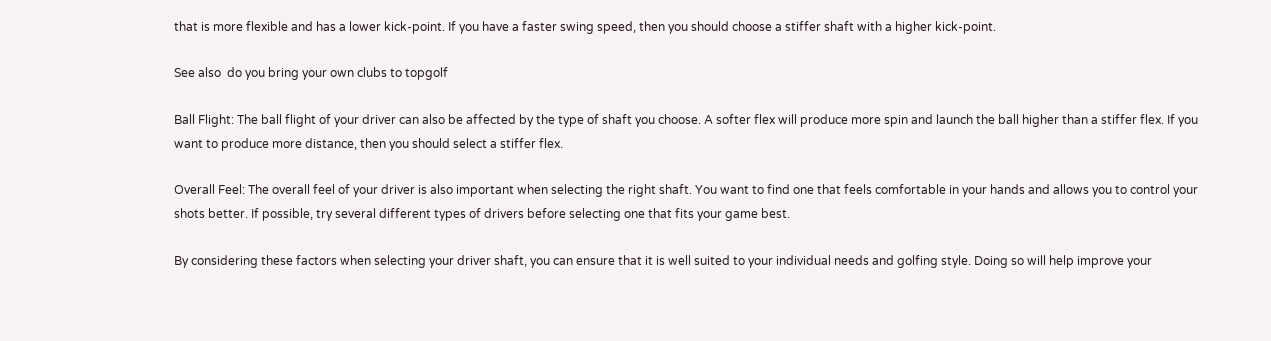that is more flexible and has a lower kick-point. If you have a faster swing speed, then you should choose a stiffer shaft with a higher kick-point.

See also  do you bring your own clubs to topgolf

Ball Flight: The ball flight of your driver can also be affected by the type of shaft you choose. A softer flex will produce more spin and launch the ball higher than a stiffer flex. If you want to produce more distance, then you should select a stiffer flex.

Overall Feel: The overall feel of your driver is also important when selecting the right shaft. You want to find one that feels comfortable in your hands and allows you to control your shots better. If possible, try several different types of drivers before selecting one that fits your game best.

By considering these factors when selecting your driver shaft, you can ensure that it is well suited to your individual needs and golfing style. Doing so will help improve your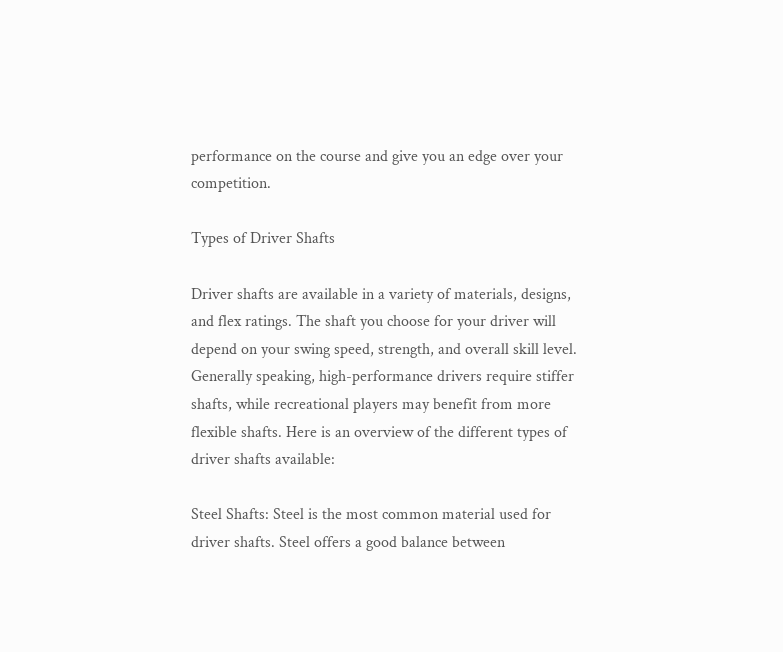performance on the course and give you an edge over your competition.

Types of Driver Shafts

Driver shafts are available in a variety of materials, designs, and flex ratings. The shaft you choose for your driver will depend on your swing speed, strength, and overall skill level. Generally speaking, high-performance drivers require stiffer shafts, while recreational players may benefit from more flexible shafts. Here is an overview of the different types of driver shafts available:

Steel Shafts: Steel is the most common material used for driver shafts. Steel offers a good balance between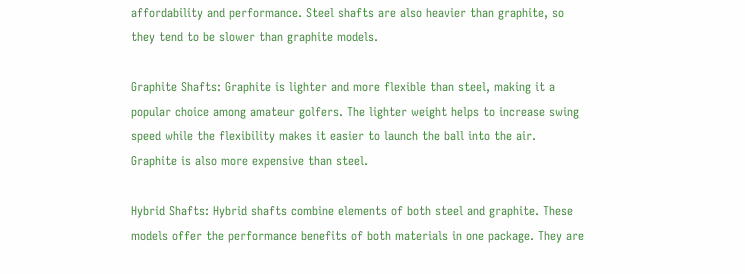affordability and performance. Steel shafts are also heavier than graphite, so they tend to be slower than graphite models.

Graphite Shafts: Graphite is lighter and more flexible than steel, making it a popular choice among amateur golfers. The lighter weight helps to increase swing speed while the flexibility makes it easier to launch the ball into the air. Graphite is also more expensive than steel.

Hybrid Shafts: Hybrid shafts combine elements of both steel and graphite. These models offer the performance benefits of both materials in one package. They are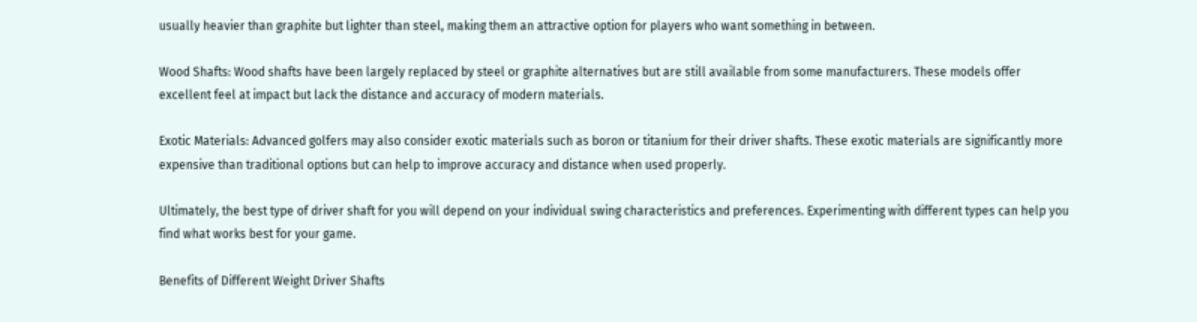usually heavier than graphite but lighter than steel, making them an attractive option for players who want something in between.

Wood Shafts: Wood shafts have been largely replaced by steel or graphite alternatives but are still available from some manufacturers. These models offer excellent feel at impact but lack the distance and accuracy of modern materials.

Exotic Materials: Advanced golfers may also consider exotic materials such as boron or titanium for their driver shafts. These exotic materials are significantly more expensive than traditional options but can help to improve accuracy and distance when used properly.

Ultimately, the best type of driver shaft for you will depend on your individual swing characteristics and preferences. Experimenting with different types can help you find what works best for your game.

Benefits of Different Weight Driver Shafts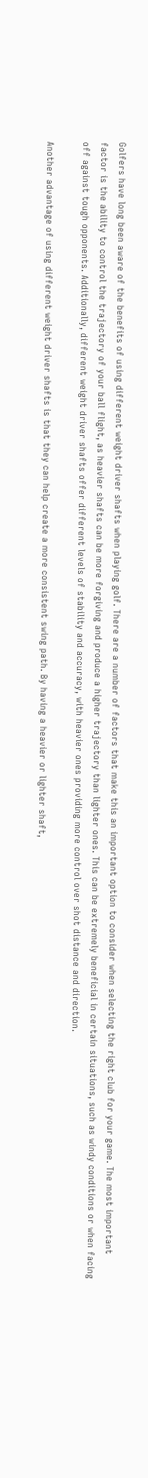Golfers have long been aware of the benefits of using different weight driver shafts when playing golf. There are a number of factors that make this an important option to consider when selecting the right club for your game. The most important factor is the ability to control the trajectory of your ball flight, as heavier shafts can be more forgiving and produce a higher trajectory than lighter ones. This can be extremely beneficial in certain situations, such as windy conditions or when facing off against tough opponents. Additionally, different weight driver shafts offer different levels of stability and accuracy, with heavier ones providing more control over shot distance and direction.

Another advantage of using different weight driver shafts is that they can help create a more consistent swing path. By having a heavier or lighter shaft,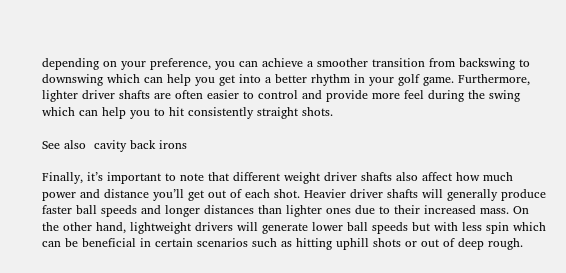depending on your preference, you can achieve a smoother transition from backswing to downswing which can help you get into a better rhythm in your golf game. Furthermore, lighter driver shafts are often easier to control and provide more feel during the swing which can help you to hit consistently straight shots.

See also  cavity back irons

Finally, it’s important to note that different weight driver shafts also affect how much power and distance you’ll get out of each shot. Heavier driver shafts will generally produce faster ball speeds and longer distances than lighter ones due to their increased mass. On the other hand, lightweight drivers will generate lower ball speeds but with less spin which can be beneficial in certain scenarios such as hitting uphill shots or out of deep rough.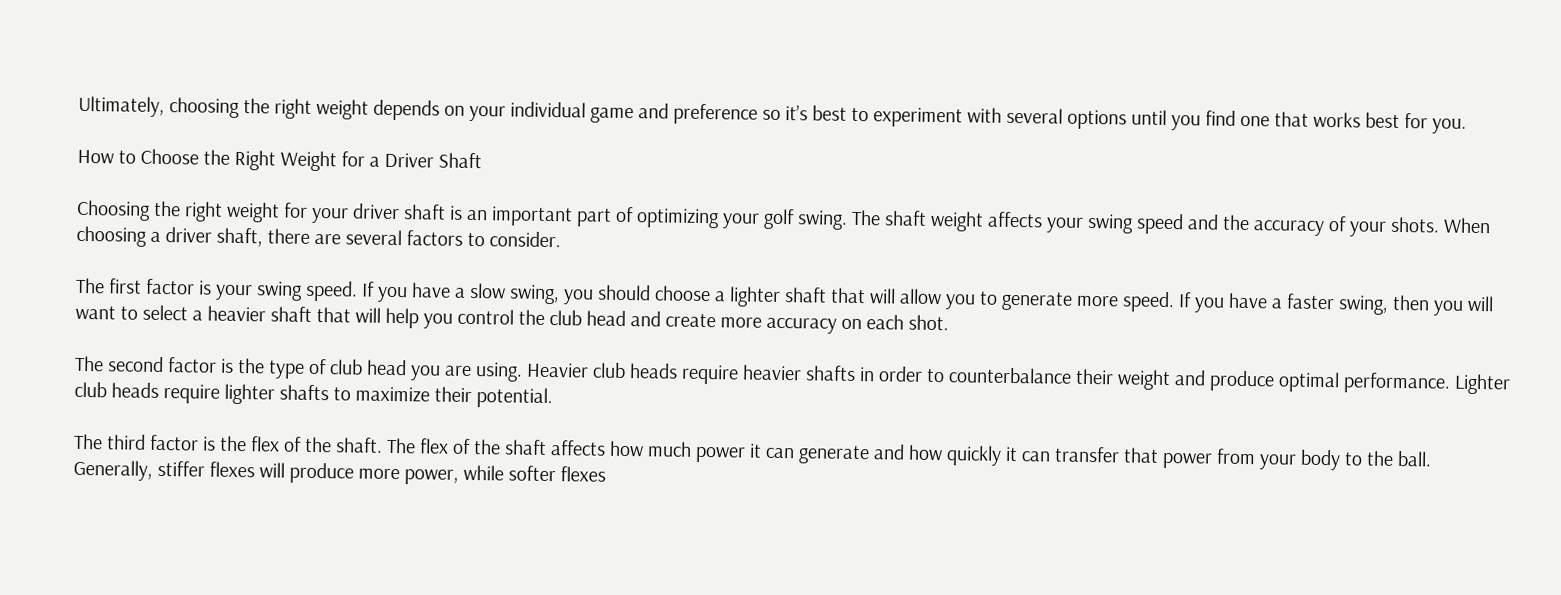Ultimately, choosing the right weight depends on your individual game and preference so it’s best to experiment with several options until you find one that works best for you.

How to Choose the Right Weight for a Driver Shaft

Choosing the right weight for your driver shaft is an important part of optimizing your golf swing. The shaft weight affects your swing speed and the accuracy of your shots. When choosing a driver shaft, there are several factors to consider.

The first factor is your swing speed. If you have a slow swing, you should choose a lighter shaft that will allow you to generate more speed. If you have a faster swing, then you will want to select a heavier shaft that will help you control the club head and create more accuracy on each shot.

The second factor is the type of club head you are using. Heavier club heads require heavier shafts in order to counterbalance their weight and produce optimal performance. Lighter club heads require lighter shafts to maximize their potential.

The third factor is the flex of the shaft. The flex of the shaft affects how much power it can generate and how quickly it can transfer that power from your body to the ball. Generally, stiffer flexes will produce more power, while softer flexes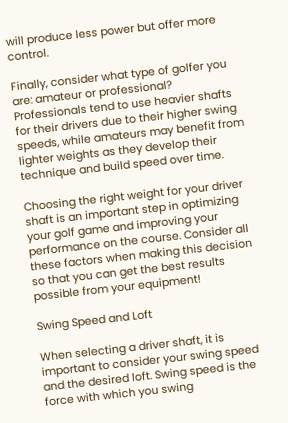will produce less power but offer more control.

Finally, consider what type of golfer you are: amateur or professional? Professionals tend to use heavier shafts for their drivers due to their higher swing speeds, while amateurs may benefit from lighter weights as they develop their technique and build speed over time.

Choosing the right weight for your driver shaft is an important step in optimizing your golf game and improving your performance on the course. Consider all these factors when making this decision so that you can get the best results possible from your equipment!

Swing Speed and Loft

When selecting a driver shaft, it is important to consider your swing speed and the desired loft. Swing speed is the force with which you swing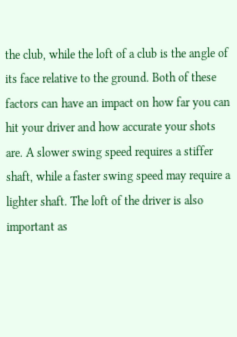the club, while the loft of a club is the angle of its face relative to the ground. Both of these factors can have an impact on how far you can hit your driver and how accurate your shots are. A slower swing speed requires a stiffer shaft, while a faster swing speed may require a lighter shaft. The loft of the driver is also important as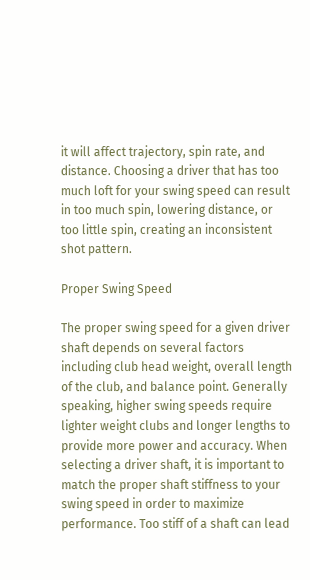it will affect trajectory, spin rate, and distance. Choosing a driver that has too much loft for your swing speed can result in too much spin, lowering distance, or too little spin, creating an inconsistent shot pattern.

Proper Swing Speed

The proper swing speed for a given driver shaft depends on several factors including club head weight, overall length of the club, and balance point. Generally speaking, higher swing speeds require lighter weight clubs and longer lengths to provide more power and accuracy. When selecting a driver shaft, it is important to match the proper shaft stiffness to your swing speed in order to maximize performance. Too stiff of a shaft can lead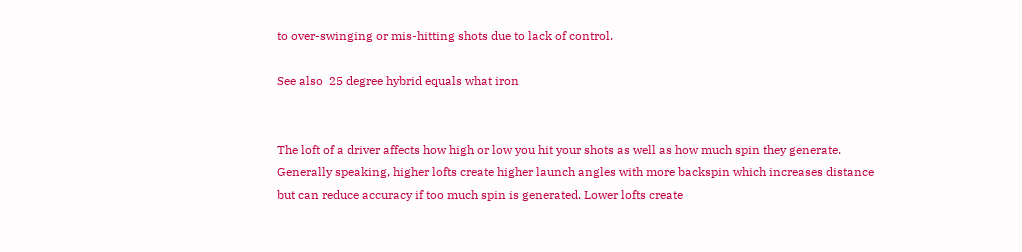to over-swinging or mis-hitting shots due to lack of control.

See also  25 degree hybrid equals what iron


The loft of a driver affects how high or low you hit your shots as well as how much spin they generate. Generally speaking, higher lofts create higher launch angles with more backspin which increases distance but can reduce accuracy if too much spin is generated. Lower lofts create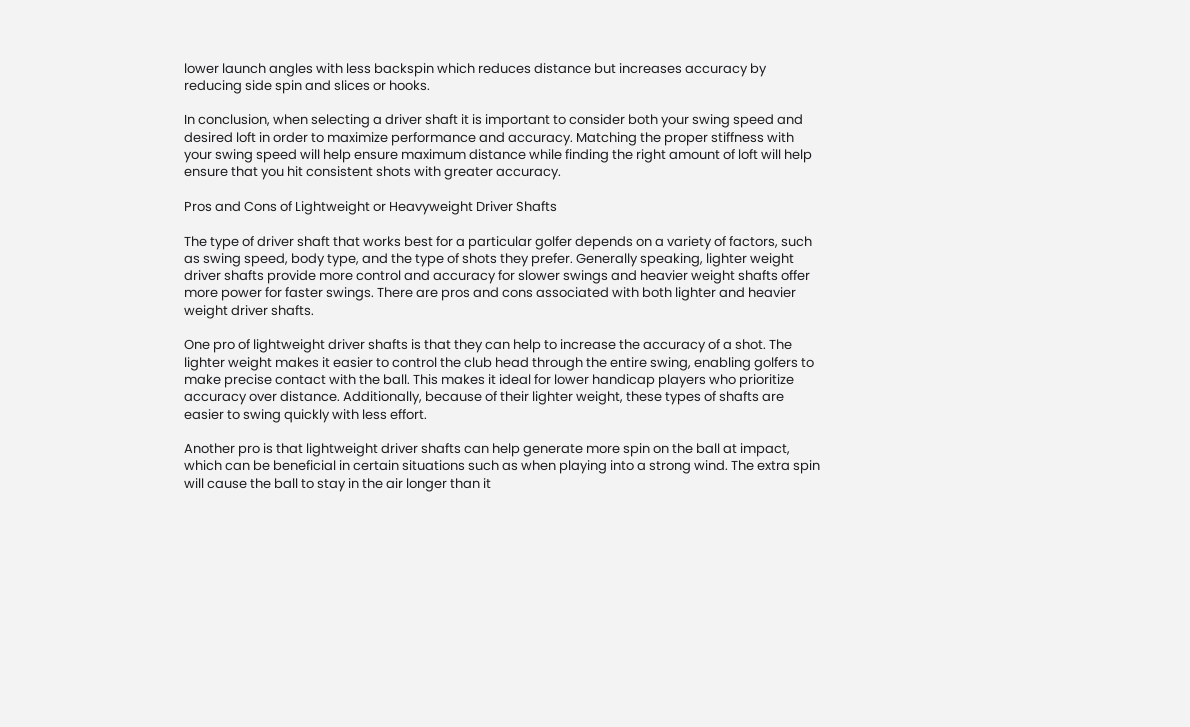lower launch angles with less backspin which reduces distance but increases accuracy by reducing side spin and slices or hooks.

In conclusion, when selecting a driver shaft it is important to consider both your swing speed and desired loft in order to maximize performance and accuracy. Matching the proper stiffness with your swing speed will help ensure maximum distance while finding the right amount of loft will help ensure that you hit consistent shots with greater accuracy.

Pros and Cons of Lightweight or Heavyweight Driver Shafts

The type of driver shaft that works best for a particular golfer depends on a variety of factors, such as swing speed, body type, and the type of shots they prefer. Generally speaking, lighter weight driver shafts provide more control and accuracy for slower swings and heavier weight shafts offer more power for faster swings. There are pros and cons associated with both lighter and heavier weight driver shafts.

One pro of lightweight driver shafts is that they can help to increase the accuracy of a shot. The lighter weight makes it easier to control the club head through the entire swing, enabling golfers to make precise contact with the ball. This makes it ideal for lower handicap players who prioritize accuracy over distance. Additionally, because of their lighter weight, these types of shafts are easier to swing quickly with less effort.

Another pro is that lightweight driver shafts can help generate more spin on the ball at impact, which can be beneficial in certain situations such as when playing into a strong wind. The extra spin will cause the ball to stay in the air longer than it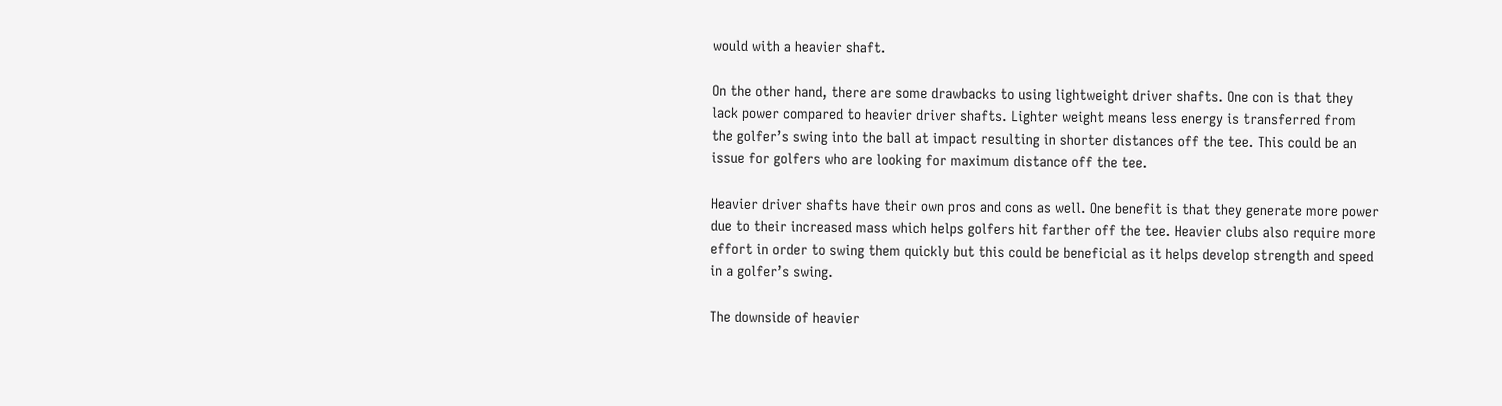would with a heavier shaft.

On the other hand, there are some drawbacks to using lightweight driver shafts. One con is that they lack power compared to heavier driver shafts. Lighter weight means less energy is transferred from the golfer’s swing into the ball at impact resulting in shorter distances off the tee. This could be an issue for golfers who are looking for maximum distance off the tee.

Heavier driver shafts have their own pros and cons as well. One benefit is that they generate more power due to their increased mass which helps golfers hit farther off the tee. Heavier clubs also require more effort in order to swing them quickly but this could be beneficial as it helps develop strength and speed in a golfer’s swing.

The downside of heavier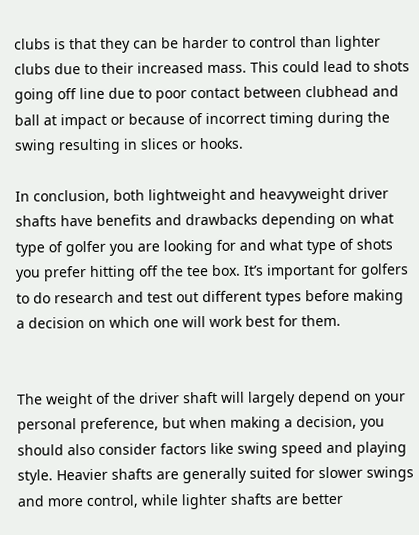clubs is that they can be harder to control than lighter clubs due to their increased mass. This could lead to shots going off line due to poor contact between clubhead and ball at impact or because of incorrect timing during the swing resulting in slices or hooks.

In conclusion, both lightweight and heavyweight driver shafts have benefits and drawbacks depending on what type of golfer you are looking for and what type of shots you prefer hitting off the tee box. It’s important for golfers to do research and test out different types before making a decision on which one will work best for them.


The weight of the driver shaft will largely depend on your personal preference, but when making a decision, you should also consider factors like swing speed and playing style. Heavier shafts are generally suited for slower swings and more control, while lighter shafts are better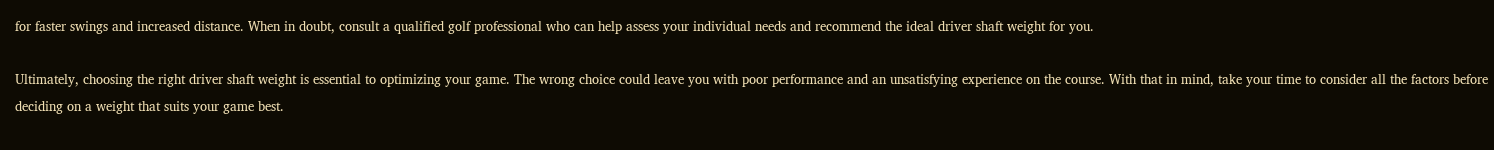for faster swings and increased distance. When in doubt, consult a qualified golf professional who can help assess your individual needs and recommend the ideal driver shaft weight for you.

Ultimately, choosing the right driver shaft weight is essential to optimizing your game. The wrong choice could leave you with poor performance and an unsatisfying experience on the course. With that in mind, take your time to consider all the factors before deciding on a weight that suits your game best.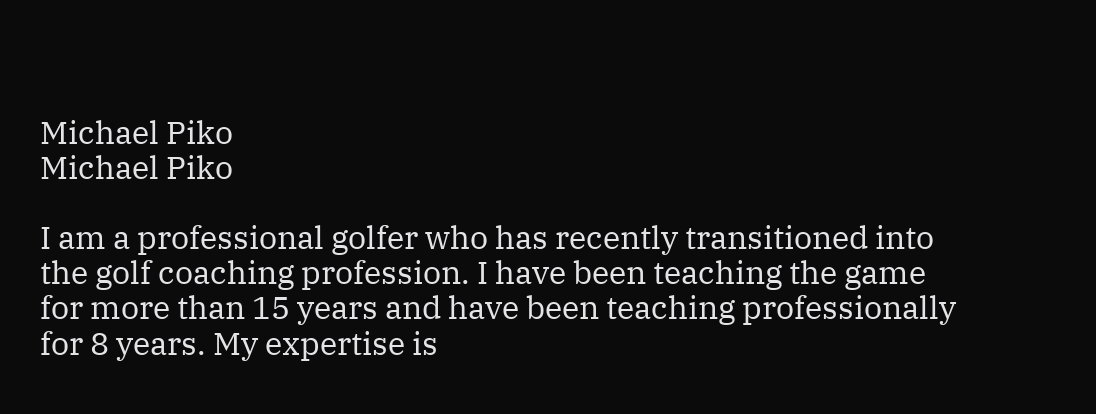Michael Piko
Michael Piko

I am a professional golfer who has recently transitioned into the golf coaching profession. I have been teaching the game for more than 15 years and have been teaching professionally for 8 years. My expertise is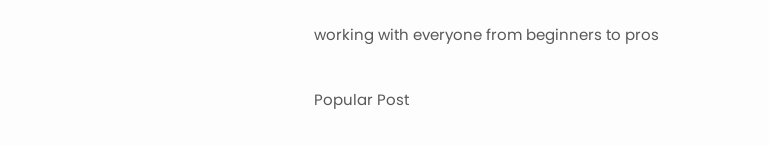working with everyone from beginners to pros

Popular Post